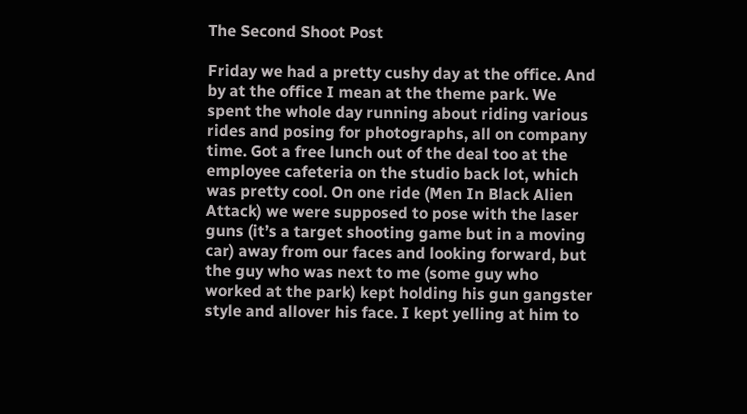The Second Shoot Post

Friday we had a pretty cushy day at the office. And by at the office I mean at the theme park. We spent the whole day running about riding various rides and posing for photographs, all on company time. Got a free lunch out of the deal too at the employee cafeteria on the studio back lot, which was pretty cool. On one ride (Men In Black Alien Attack) we were supposed to pose with the laser guns (it’s a target shooting game but in a moving car) away from our faces and looking forward, but the guy who was next to me (some guy who worked at the park) kept holding his gun gangster style and allover his face. I kept yelling at him to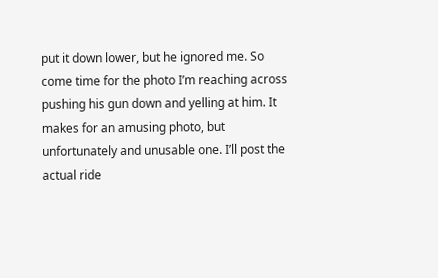put it down lower, but he ignored me. So come time for the photo I’m reaching across pushing his gun down and yelling at him. It makes for an amusing photo, but unfortunately and unusable one. I’ll post the actual ride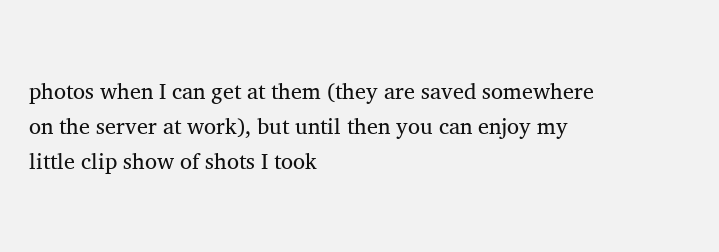photos when I can get at them (they are saved somewhere on the server at work), but until then you can enjoy my little clip show of shots I took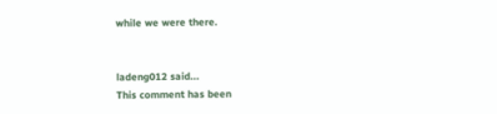while we were there.


ladeng012 said...
This comment has been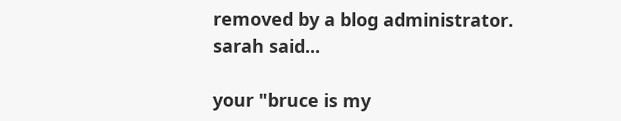removed by a blog administrator.
sarah said...

your "bruce is my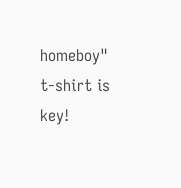homeboy" t-shirt is key!